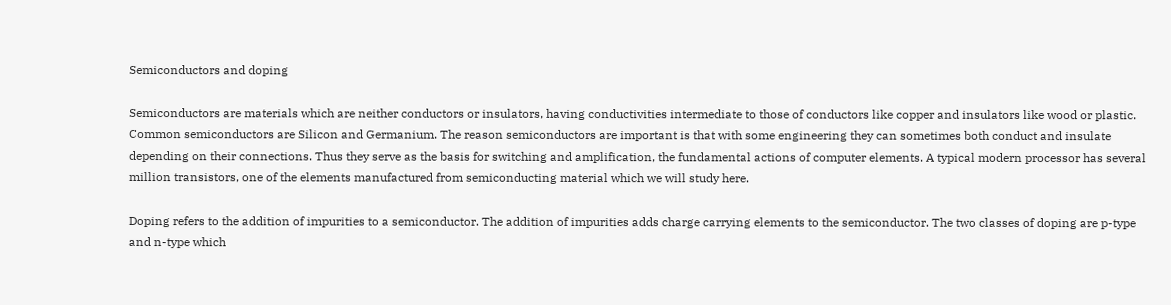Semiconductors and doping

Semiconductors are materials which are neither conductors or insulators, having conductivities intermediate to those of conductors like copper and insulators like wood or plastic. Common semiconductors are Silicon and Germanium. The reason semiconductors are important is that with some engineering they can sometimes both conduct and insulate depending on their connections. Thus they serve as the basis for switching and amplification, the fundamental actions of computer elements. A typical modern processor has several million transistors, one of the elements manufactured from semiconducting material which we will study here.

Doping refers to the addition of impurities to a semiconductor. The addition of impurities adds charge carrying elements to the semiconductor. The two classes of doping are p-type and n-type which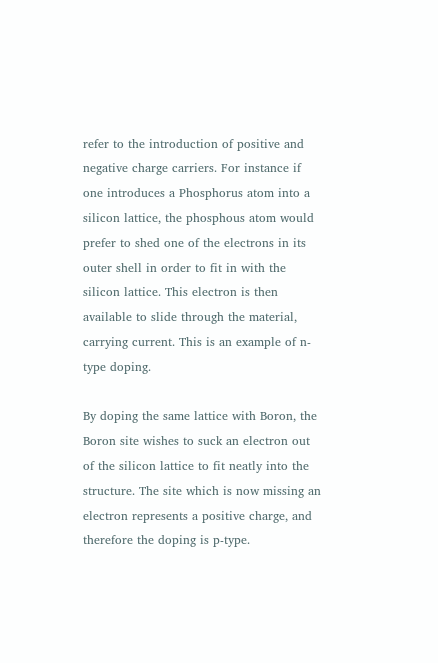refer to the introduction of positive and negative charge carriers. For instance if one introduces a Phosphorus atom into a silicon lattice, the phosphous atom would prefer to shed one of the electrons in its outer shell in order to fit in with the silicon lattice. This electron is then available to slide through the material, carrying current. This is an example of n-type doping.

By doping the same lattice with Boron, the Boron site wishes to suck an electron out of the silicon lattice to fit neatly into the structure. The site which is now missing an electron represents a positive charge, and therefore the doping is p-type.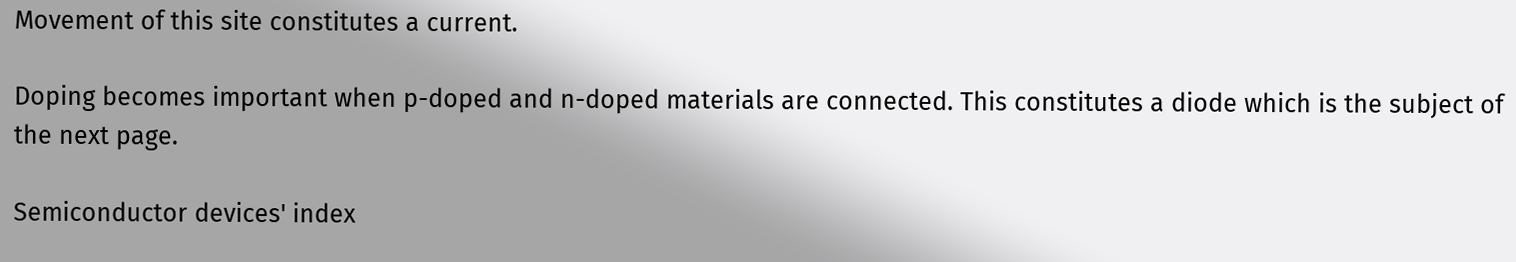Movement of this site constitutes a current.

Doping becomes important when p-doped and n-doped materials are connected. This constitutes a diode which is the subject of the next page.

Semiconductor devices' index